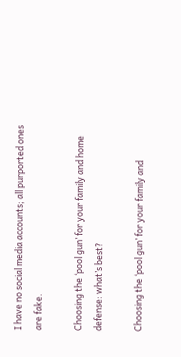I have no social media accounts; all purported ones are fake.

Choosing the ‘pool gun’ for your family and home defense: what’s best?

Choosing the ‘pool gun’ for your family and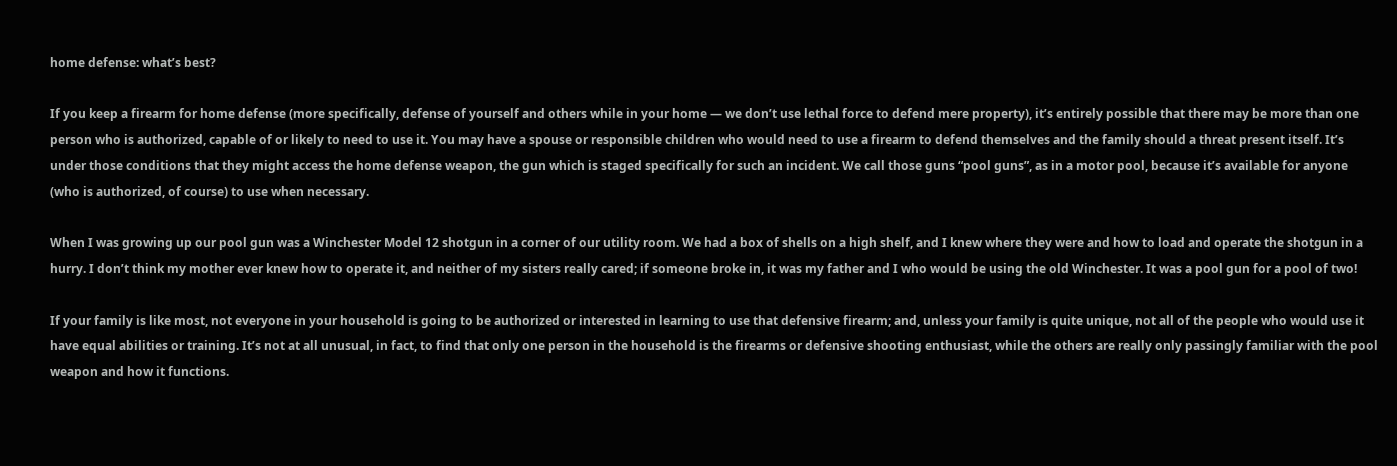home defense: what’s best?

If you keep a firearm for home defense (more specifically, defense of yourself and others while in your home — we don’t use lethal force to defend mere property), it’s entirely possible that there may be more than one person who is authorized, capable of or likely to need to use it. You may have a spouse or responsible children who would need to use a firearm to defend themselves and the family should a threat present itself. It’s under those conditions that they might access the home defense weapon, the gun which is staged specifically for such an incident. We call those guns “pool guns”, as in a motor pool, because it’s available for anyone (who is authorized, of course) to use when necessary.

When I was growing up our pool gun was a Winchester Model 12 shotgun in a corner of our utility room. We had a box of shells on a high shelf, and I knew where they were and how to load and operate the shotgun in a hurry. I don’t think my mother ever knew how to operate it, and neither of my sisters really cared; if someone broke in, it was my father and I who would be using the old Winchester. It was a pool gun for a pool of two!

If your family is like most, not everyone in your household is going to be authorized or interested in learning to use that defensive firearm; and, unless your family is quite unique, not all of the people who would use it have equal abilities or training. It’s not at all unusual, in fact, to find that only one person in the household is the firearms or defensive shooting enthusiast, while the others are really only passingly familiar with the pool weapon and how it functions.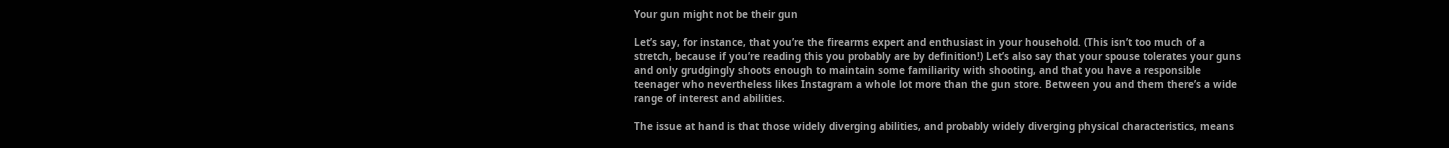Your gun might not be their gun

Let’s say, for instance, that you’re the firearms expert and enthusiast in your household. (This isn’t too much of a stretch, because if you’re reading this you probably are by definition!) Let’s also say that your spouse tolerates your guns and only grudgingly shoots enough to maintain some familiarity with shooting, and that you have a responsible teenager who nevertheless likes Instagram a whole lot more than the gun store. Between you and them there’s a wide range of interest and abilities.

The issue at hand is that those widely diverging abilities, and probably widely diverging physical characteristics, means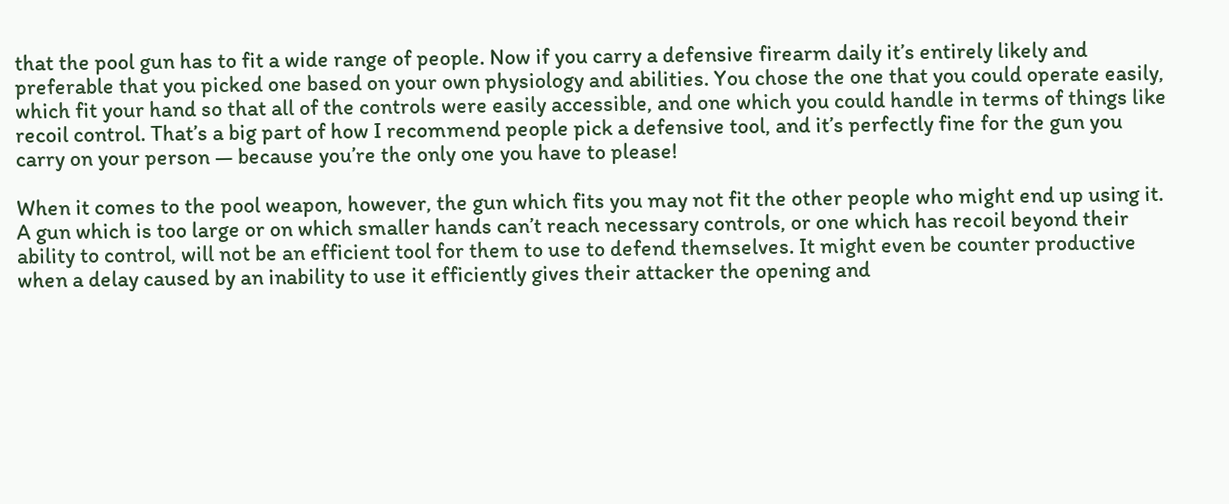that the pool gun has to fit a wide range of people. Now if you carry a defensive firearm daily it’s entirely likely and preferable that you picked one based on your own physiology and abilities. You chose the one that you could operate easily, which fit your hand so that all of the controls were easily accessible, and one which you could handle in terms of things like recoil control. That’s a big part of how I recommend people pick a defensive tool, and it’s perfectly fine for the gun you carry on your person — because you’re the only one you have to please!

When it comes to the pool weapon, however, the gun which fits you may not fit the other people who might end up using it. A gun which is too large or on which smaller hands can’t reach necessary controls, or one which has recoil beyond their ability to control, will not be an efficient tool for them to use to defend themselves. It might even be counter productive when a delay caused by an inability to use it efficiently gives their attacker the opening and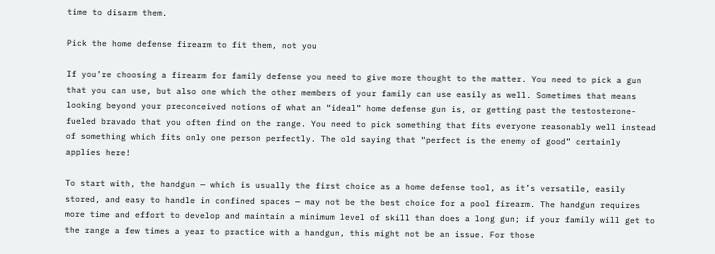time to disarm them.

Pick the home defense firearm to fit them, not you

If you’re choosing a firearm for family defense you need to give more thought to the matter. You need to pick a gun that you can use, but also one which the other members of your family can use easily as well. Sometimes that means looking beyond your preconceived notions of what an “ideal” home defense gun is, or getting past the testosterone-fueled bravado that you often find on the range. You need to pick something that fits everyone reasonably well instead of something which fits only one person perfectly. The old saying that “perfect is the enemy of good” certainly applies here!

To start with, the handgun — which is usually the first choice as a home defense tool, as it’s versatile, easily stored, and easy to handle in confined spaces — may not be the best choice for a pool firearm. The handgun requires more time and effort to develop and maintain a minimum level of skill than does a long gun; if your family will get to the range a few times a year to practice with a handgun, this might not be an issue. For those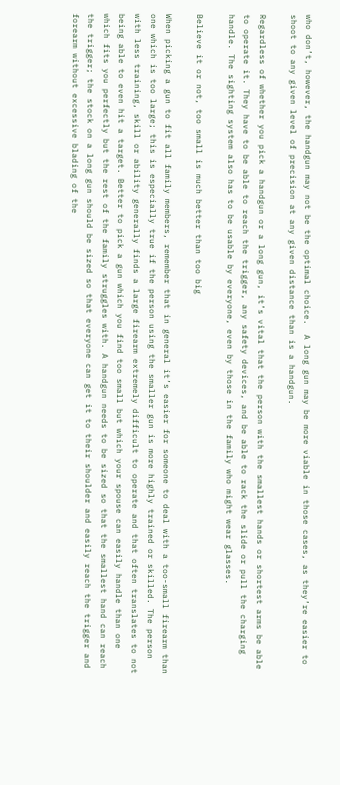who don’t, however, the handgun may not be the optimal choice.  A long gun may be more viable in those cases, as they’re easier to shoot to any given level of precision at any given distance than is a handgun.

Regardless of whether you pick a handgun or a long gun, it’s vital that the person with the smallest hands or shortest arms be able to operate it. They have to be able to reach the trigger, any safety devices, and be able to rack the slide or pull the charging handle. The sighting system also has to be usable by everyone, even by those in the family who might wear glasses.

Believe it or not, too small is much better than too big

When picking a gun to fit all family members, remember that in general it’s easier for someone to deal with a too-small firearm than one which is too large; this is especially true if the person using the smaller gun is more highly trained or skilled. The person with less training, skill or ability generally finds a large firearm extremely difficult to operate and that often translates to not being able to even hit a target. Better to pick a gun which you find too small but which your spouse can easily handle than one which fits you perfectly but the rest of the family struggles with. A handgun needs to be sized so that the smallest hand can reach the trigger; the stock on a long gun should be sized so that everyone can get it to their shoulder and easily reach the trigger and forearm without excessive blading of the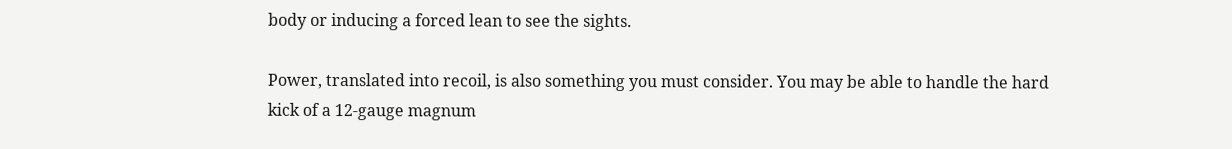body or inducing a forced lean to see the sights.

Power, translated into recoil, is also something you must consider. You may be able to handle the hard kick of a 12-gauge magnum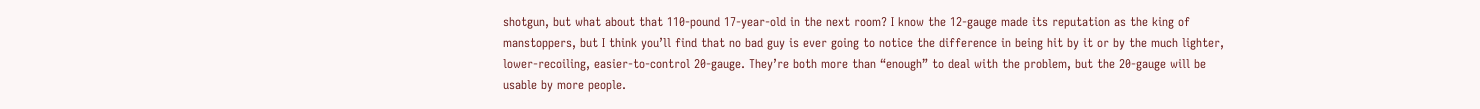shotgun, but what about that 110-pound 17-year-old in the next room? I know the 12-gauge made its reputation as the king of manstoppers, but I think you’ll find that no bad guy is ever going to notice the difference in being hit by it or by the much lighter, lower-recoiling, easier-to-control 20-gauge. They’re both more than “enough” to deal with the problem, but the 20-gauge will be usable by more people.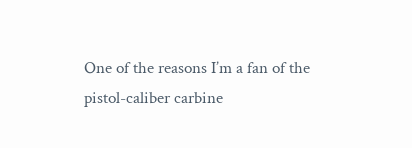One of the reasons I’m a fan of the pistol-caliber carbine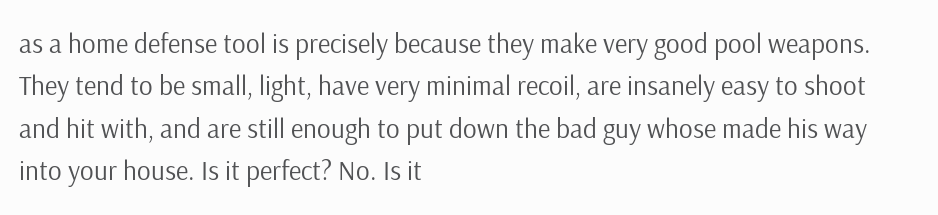as a home defense tool is precisely because they make very good pool weapons. They tend to be small, light, have very minimal recoil, are insanely easy to shoot and hit with, and are still enough to put down the bad guy whose made his way into your house. Is it perfect? No. Is it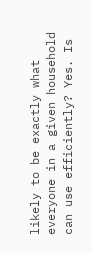likely to be exactly what everyone in a given household can use efficiently? Yes. Is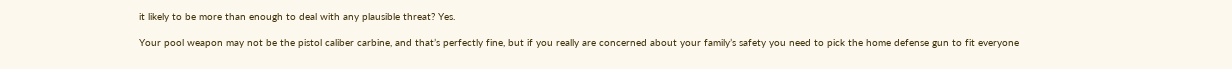it likely to be more than enough to deal with any plausible threat? Yes.

Your pool weapon may not be the pistol caliber carbine, and that’s perfectly fine, but if you really are concerned about your family’s safety you need to pick the home defense gun to fit everyone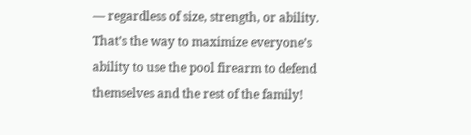— regardless of size, strength, or ability. That’s the way to maximize everyone’s ability to use the pool firearm to defend themselves and the rest of the family!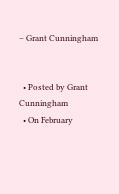– Grant Cunningham


  • Posted by Grant Cunningham
  • On February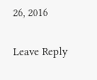26, 2016

Leave Reply